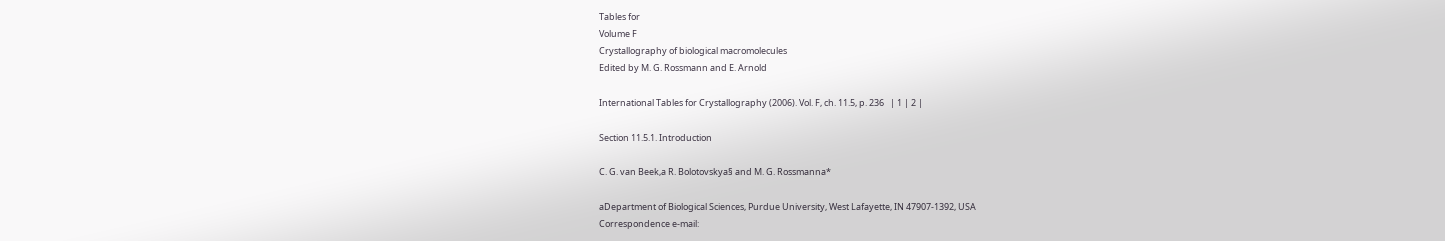Tables for
Volume F
Crystallography of biological macromolecules
Edited by M. G. Rossmann and E. Arnold

International Tables for Crystallography (2006). Vol. F, ch. 11.5, p. 236   | 1 | 2 |

Section 11.5.1. Introduction

C. G. van Beek,a R. Bolotovskya§ and M. G. Rossmanna*

aDepartment of Biological Sciences, Purdue University, West Lafayette, IN 47907-1392, USA
Correspondence e-mail: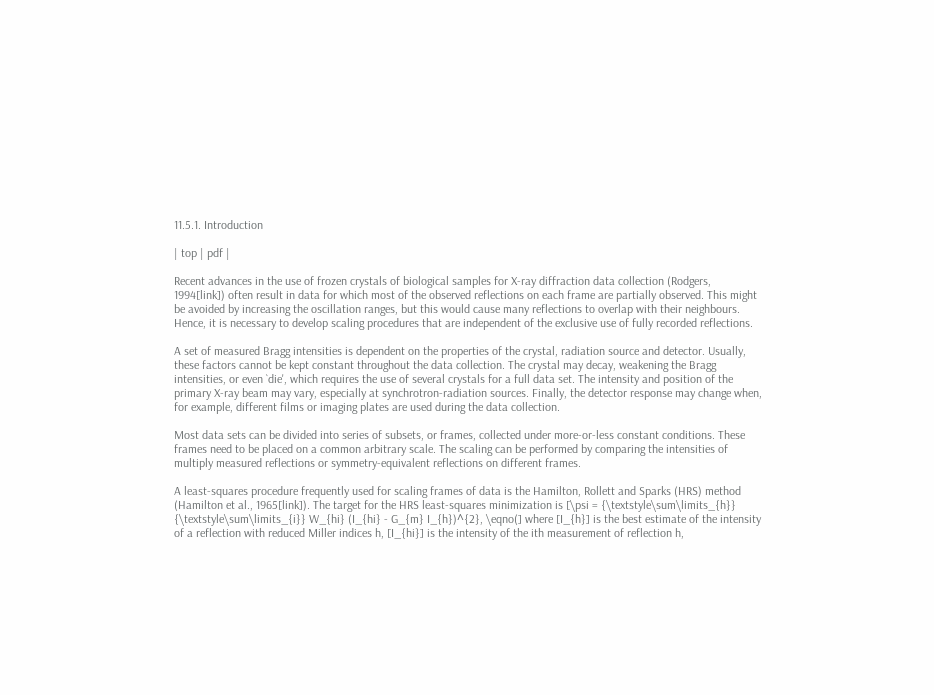11.5.1. Introduction

| top | pdf |

Recent advances in the use of frozen crystals of biological samples for X-ray diffraction data collection (Rodgers, 1994[link]) often result in data for which most of the observed reflections on each frame are partially observed. This might be avoided by increasing the oscillation ranges, but this would cause many reflections to overlap with their neighbours. Hence, it is necessary to develop scaling procedures that are independent of the exclusive use of fully recorded reflections.

A set of measured Bragg intensities is dependent on the properties of the crystal, radiation source and detector. Usually, these factors cannot be kept constant throughout the data collection. The crystal may decay, weakening the Bragg intensities, or even `die', which requires the use of several crystals for a full data set. The intensity and position of the primary X-ray beam may vary, especially at synchrotron-radiation sources. Finally, the detector response may change when, for example, different films or imaging plates are used during the data collection.

Most data sets can be divided into series of subsets, or frames, collected under more-or-less constant conditions. These frames need to be placed on a common arbitrary scale. The scaling can be performed by comparing the intensities of multiply measured reflections or symmetry-equivalent reflections on different frames.

A least-squares procedure frequently used for scaling frames of data is the Hamilton, Rollett and Sparks (HRS) method (Hamilton et al., 1965[link]). The target for the HRS least-squares minimization is [\psi = {\textstyle\sum\limits_{h}} {\textstyle\sum\limits_{i}} W_{hi} (I_{hi} - G_{m} I_{h})^{2}, \eqno(] where [I_{h}] is the best estimate of the intensity of a reflection with reduced Miller indices h, [I_{hi}] is the intensity of the ith measurement of reflection h,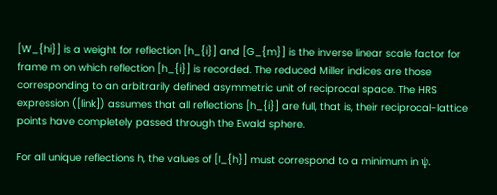[W_{hi}] is a weight for reflection [h_{i}] and [G_{m}] is the inverse linear scale factor for frame m on which reflection [h_{i}] is recorded. The reduced Miller indices are those corresponding to an arbitrarily defined asymmetric unit of reciprocal space. The HRS expression ([link]) assumes that all reflections [h_{i}] are full, that is, their reciprocal-lattice points have completely passed through the Ewald sphere.

For all unique reflections h, the values of [I_{h}] must correspond to a minimum in ψ.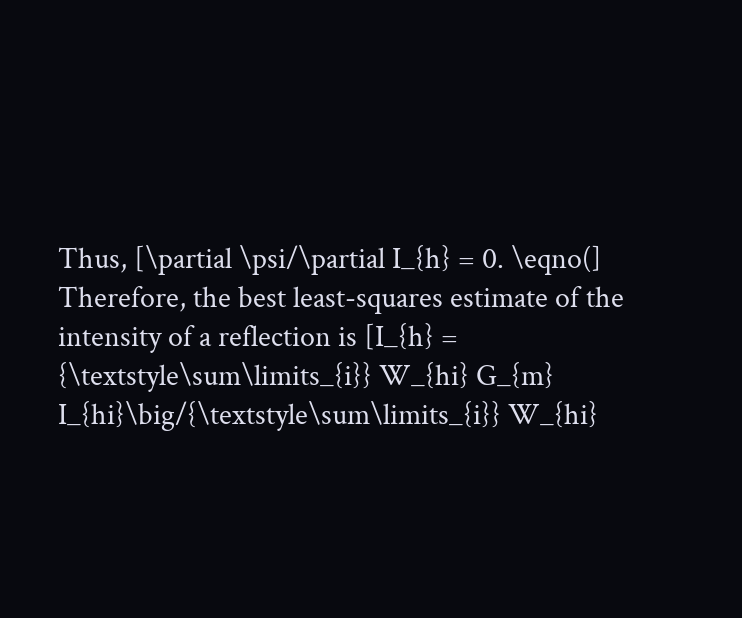Thus, [\partial \psi/\partial I_{h} = 0. \eqno(] Therefore, the best least-squares estimate of the intensity of a reflection is [I_{h} = {\textstyle\sum\limits_{i}} W_{hi} G_{m} I_{hi}\big/{\textstyle\sum\limits_{i}} W_{hi}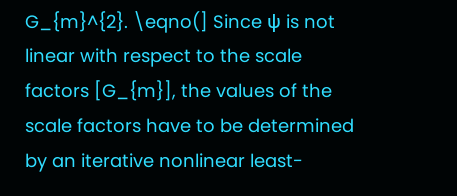G_{m}^{2}. \eqno(] Since ψ is not linear with respect to the scale factors [G_{m}], the values of the scale factors have to be determined by an iterative nonlinear least-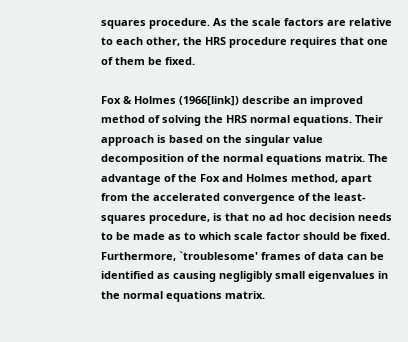squares procedure. As the scale factors are relative to each other, the HRS procedure requires that one of them be fixed.

Fox & Holmes (1966[link]) describe an improved method of solving the HRS normal equations. Their approach is based on the singular value decomposition of the normal equations matrix. The advantage of the Fox and Holmes method, apart from the accelerated convergence of the least-squares procedure, is that no ad hoc decision needs to be made as to which scale factor should be fixed. Furthermore, `troublesome' frames of data can be identified as causing negligibly small eigenvalues in the normal equations matrix.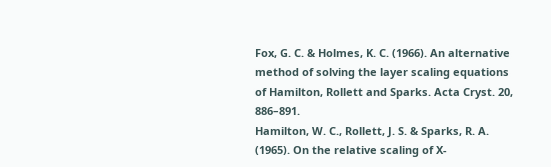Fox, G. C. & Holmes, K. C. (1966). An alternative method of solving the layer scaling equations of Hamilton, Rollett and Sparks. Acta Cryst. 20, 886–891.
Hamilton, W. C., Rollett, J. S. & Sparks, R. A. (1965). On the relative scaling of X-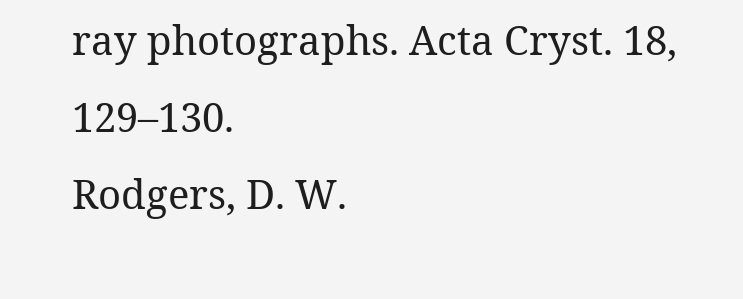ray photographs. Acta Cryst. 18, 129–130.
Rodgers, D. W.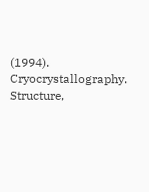(1994). Cryocrystallography. Structure,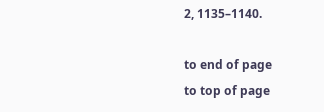2, 1135–1140.

to end of page
to top of page